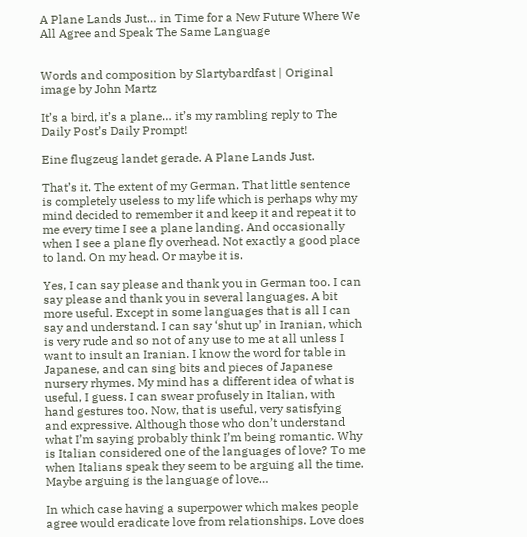A Plane Lands Just… in Time for a New Future Where We All Agree and Speak The Same Language


Words and composition by Slartybardfast | Original image by John Martz

It’s a bird, it’s a plane… it’s my rambling reply to The Daily Post’s Daily Prompt!

Eine flugzeug landet gerade. A Plane Lands Just.

That’s it. The extent of my German. That little sentence is completely useless to my life which is perhaps why my mind decided to remember it and keep it and repeat it to me every time I see a plane landing. And occasionally when I see a plane fly overhead. Not exactly a good place to land. On my head. Or maybe it is.

Yes, I can say please and thank you in German too. I can say please and thank you in several languages. A bit more useful. Except in some languages that is all I can say and understand. I can say ‘shut up’ in Iranian, which is very rude and so not of any use to me at all unless I want to insult an Iranian. I know the word for table in Japanese, and can sing bits and pieces of Japanese nursery rhymes. My mind has a different idea of what is useful, I guess. I can swear profusely in Italian, with hand gestures too. Now, that is useful, very satisfying and expressive. Although those who don’t understand what I’m saying probably think I’m being romantic. Why is Italian considered one of the languages of love? To me when Italians speak they seem to be arguing all the time. Maybe arguing is the language of love…

In which case having a superpower which makes people agree would eradicate love from relationships. Love does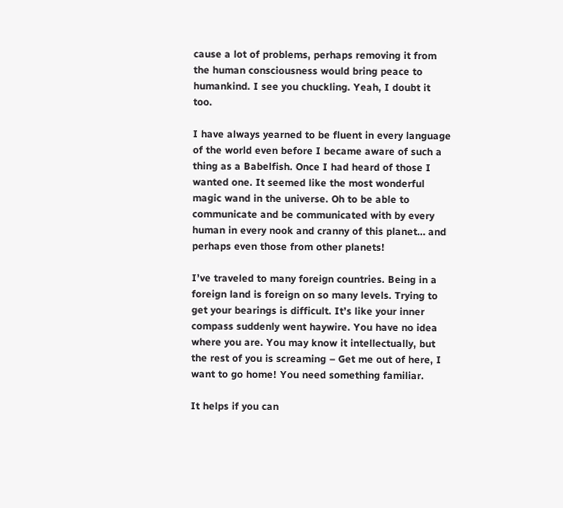cause a lot of problems, perhaps removing it from the human consciousness would bring peace to humankind. I see you chuckling. Yeah, I doubt it too.

I have always yearned to be fluent in every language of the world even before I became aware of such a thing as a Babelfish. Once I had heard of those I wanted one. It seemed like the most wonderful magic wand in the universe. Oh to be able to communicate and be communicated with by every human in every nook and cranny of this planet… and perhaps even those from other planets!

I’ve traveled to many foreign countries. Being in a foreign land is foreign on so many levels. Trying to get your bearings is difficult. It’s like your inner compass suddenly went haywire. You have no idea where you are. You may know it intellectually, but the rest of you is screaming – Get me out of here, I want to go home! You need something familiar.

It helps if you can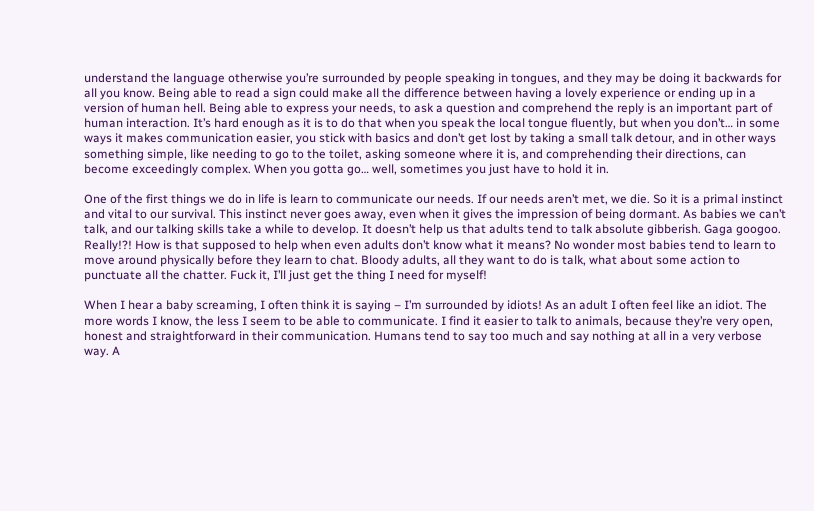understand the language otherwise you’re surrounded by people speaking in tongues, and they may be doing it backwards for all you know. Being able to read a sign could make all the difference between having a lovely experience or ending up in a version of human hell. Being able to express your needs, to ask a question and comprehend the reply is an important part of human interaction. It’s hard enough as it is to do that when you speak the local tongue fluently, but when you don’t… in some ways it makes communication easier, you stick with basics and don’t get lost by taking a small talk detour, and in other ways something simple, like needing to go to the toilet, asking someone where it is, and comprehending their directions, can become exceedingly complex. When you gotta go… well, sometimes you just have to hold it in.

One of the first things we do in life is learn to communicate our needs. If our needs aren’t met, we die. So it is a primal instinct and vital to our survival. This instinct never goes away, even when it gives the impression of being dormant. As babies we can’t talk, and our talking skills take a while to develop. It doesn’t help us that adults tend to talk absolute gibberish. Gaga googoo. Really!?! How is that supposed to help when even adults don’t know what it means? No wonder most babies tend to learn to move around physically before they learn to chat. Bloody adults, all they want to do is talk, what about some action to punctuate all the chatter. Fuck it, I’ll just get the thing I need for myself!

When I hear a baby screaming, I often think it is saying – I’m surrounded by idiots! As an adult I often feel like an idiot. The more words I know, the less I seem to be able to communicate. I find it easier to talk to animals, because they’re very open, honest and straightforward in their communication. Humans tend to say too much and say nothing at all in a very verbose way. A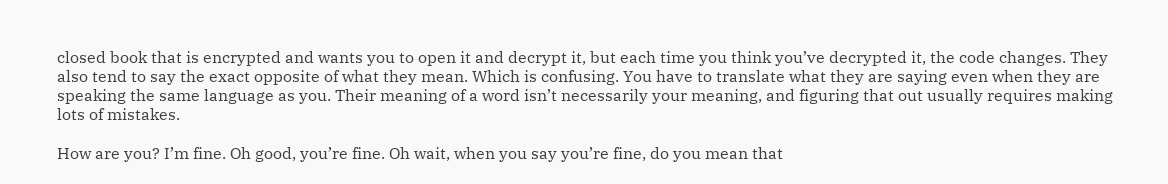closed book that is encrypted and wants you to open it and decrypt it, but each time you think you’ve decrypted it, the code changes. They also tend to say the exact opposite of what they mean. Which is confusing. You have to translate what they are saying even when they are speaking the same language as you. Their meaning of a word isn’t necessarily your meaning, and figuring that out usually requires making lots of mistakes.

How are you? I’m fine. Oh good, you’re fine. Oh wait, when you say you’re fine, do you mean that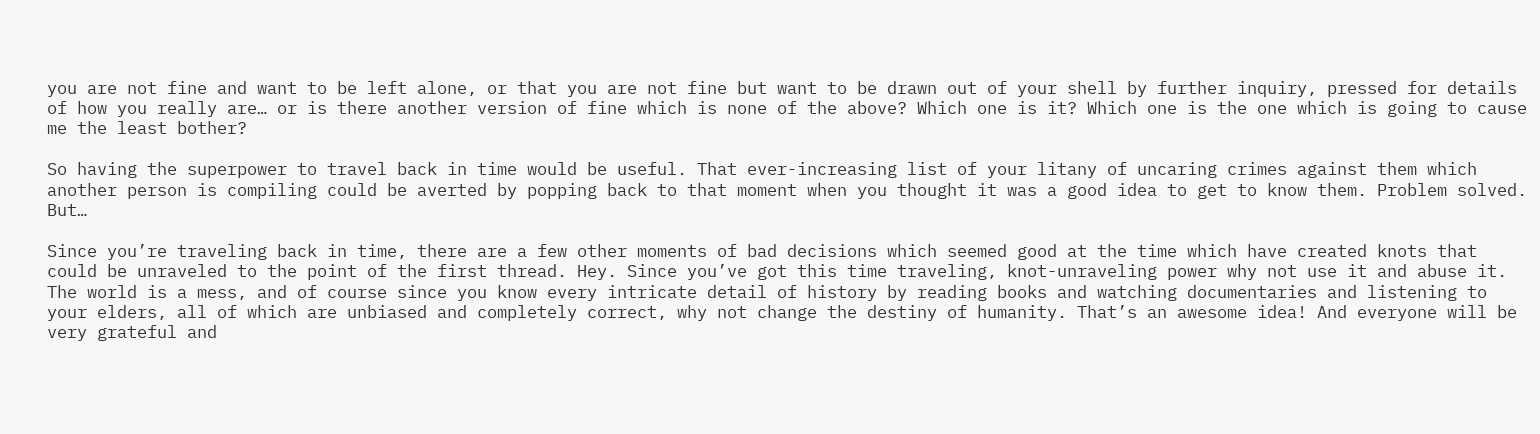you are not fine and want to be left alone, or that you are not fine but want to be drawn out of your shell by further inquiry, pressed for details of how you really are… or is there another version of fine which is none of the above? Which one is it? Which one is the one which is going to cause me the least bother?

So having the superpower to travel back in time would be useful. That ever-increasing list of your litany of uncaring crimes against them which another person is compiling could be averted by popping back to that moment when you thought it was a good idea to get to know them. Problem solved. But…

Since you’re traveling back in time, there are a few other moments of bad decisions which seemed good at the time which have created knots that could be unraveled to the point of the first thread. Hey. Since you’ve got this time traveling, knot-unraveling power why not use it and abuse it. The world is a mess, and of course since you know every intricate detail of history by reading books and watching documentaries and listening to your elders, all of which are unbiased and completely correct, why not change the destiny of humanity. That’s an awesome idea! And everyone will be very grateful and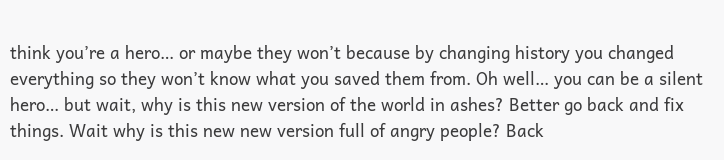think you’re a hero… or maybe they won’t because by changing history you changed everything so they won’t know what you saved them from. Oh well… you can be a silent hero… but wait, why is this new version of the world in ashes? Better go back and fix things. Wait why is this new new version full of angry people? Back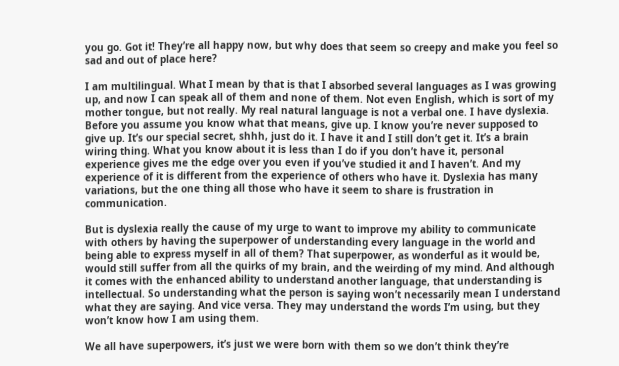you go. Got it! They’re all happy now, but why does that seem so creepy and make you feel so sad and out of place here?

I am multilingual. What I mean by that is that I absorbed several languages as I was growing up, and now I can speak all of them and none of them. Not even English, which is sort of my mother tongue, but not really. My real natural language is not a verbal one. I have dyslexia. Before you assume you know what that means, give up. I know you’re never supposed to give up. It’s our special secret, shhh, just do it. I have it and I still don’t get it. It’s a brain wiring thing. What you know about it is less than I do if you don’t have it, personal experience gives me the edge over you even if you’ve studied it and I haven’t. And my experience of it is different from the experience of others who have it. Dyslexia has many variations, but the one thing all those who have it seem to share is frustration in communication.

But is dyslexia really the cause of my urge to want to improve my ability to communicate with others by having the superpower of understanding every language in the world and being able to express myself in all of them? That superpower, as wonderful as it would be, would still suffer from all the quirks of my brain, and the weirding of my mind. And although it comes with the enhanced ability to understand another language, that understanding is intellectual. So understanding what the person is saying won’t necessarily mean I understand what they are saying. And vice versa. They may understand the words I’m using, but they won’t know how I am using them.

We all have superpowers, it’s just we were born with them so we don’t think they’re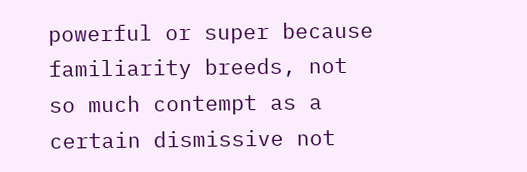powerful or super because familiarity breeds, not so much contempt as a certain dismissive not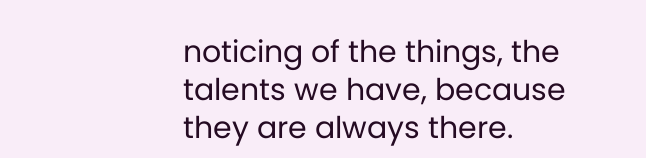noticing of the things, the talents we have, because they are always there.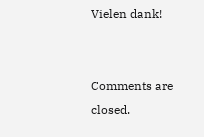Vielen dank!


Comments are closed.